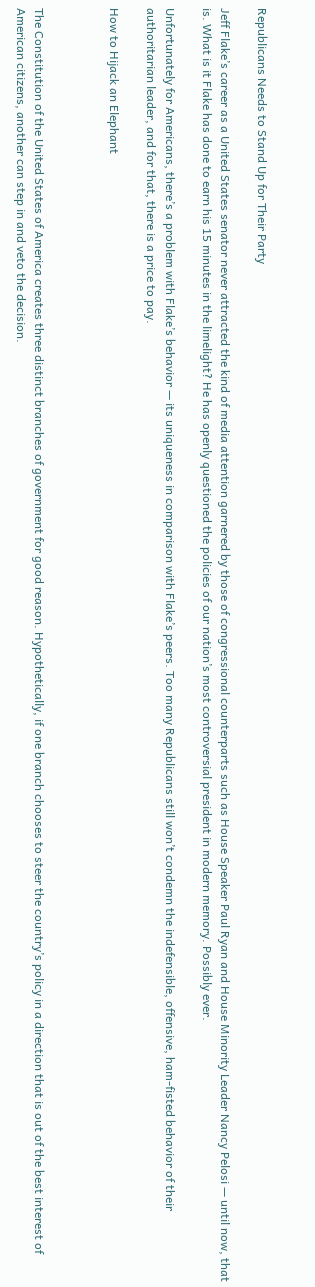Republicans Needs to Stand Up for Their Party

Jeff Flake’s career as a United States senator never attracted the kind of media attention garnered by those of congressional counterparts such as House Speaker Paul Ryan and House Minority Leader Nancy Pelosi — until now, that is. What is it Flake has done to earn his 15 minutes in the limelight? He has openly questioned the policies of our nation’s most controversial president in modern memory. Possibly ever.

Unfortunately for Americans, there’s a problem with Flake’s behavior — its uniqueness in comparison with Flake’s peers. Too many Republicans still won’t condemn the indefensible, offensive, ham-fisted behavior of their authoritarian leader, and for that, there is a price to pay.

How to Hijack an Elephant



The Constitution of the United States of America creates three distinct branches of government for good reason. Hypothetically, if one branch chooses to steer the country’s policy in a direction that is out of the best interest of American citizens, another can step in and veto the decision.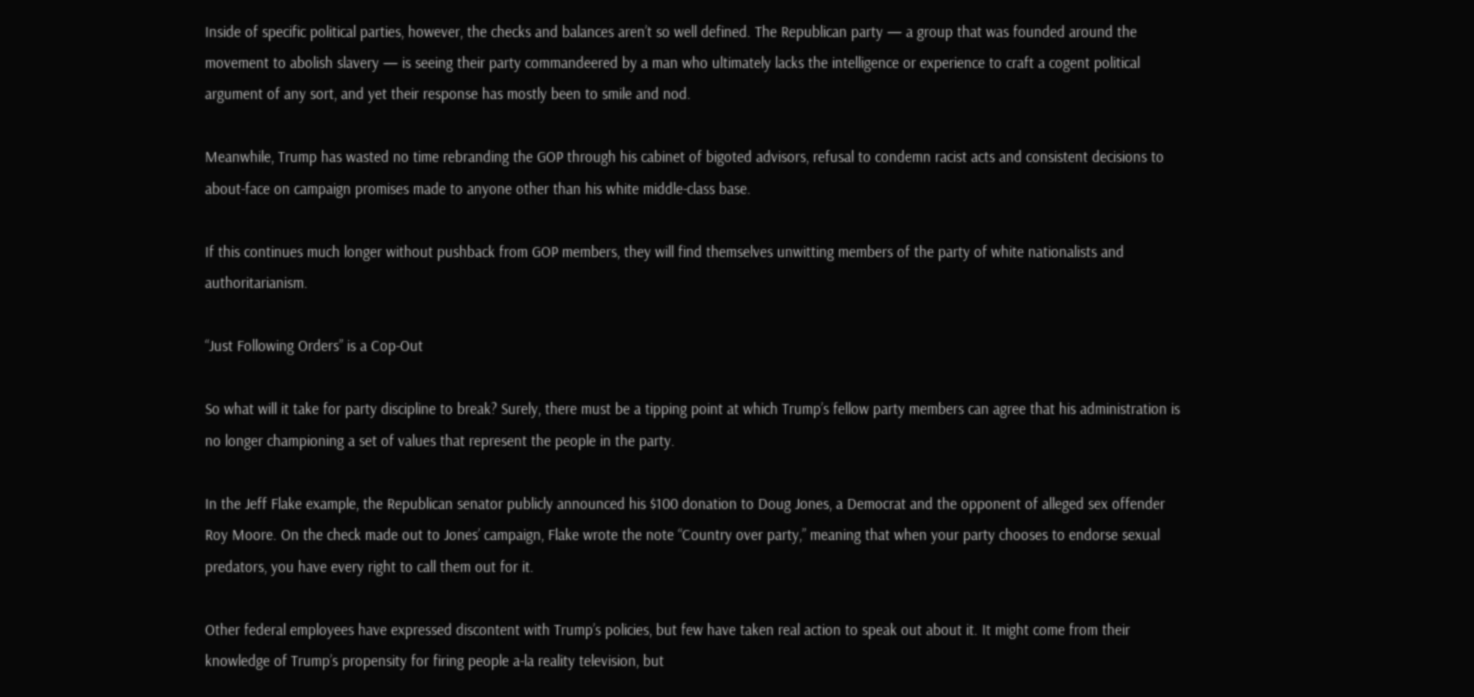Inside of specific political parties, however, the checks and balances aren’t so well defined. The Republican party — a group that was founded around the movement to abolish slavery — is seeing their party commandeered by a man who ultimately lacks the intelligence or experience to craft a cogent political argument of any sort, and yet their response has mostly been to smile and nod.

Meanwhile, Trump has wasted no time rebranding the GOP through his cabinet of bigoted advisors, refusal to condemn racist acts and consistent decisions to about-face on campaign promises made to anyone other than his white middle-class base.

If this continues much longer without pushback from GOP members, they will find themselves unwitting members of the party of white nationalists and authoritarianism.

“Just Following Orders” is a Cop-Out

So what will it take for party discipline to break? Surely, there must be a tipping point at which Trump’s fellow party members can agree that his administration is no longer championing a set of values that represent the people in the party.

In the Jeff Flake example, the Republican senator publicly announced his $100 donation to Doug Jones, a Democrat and the opponent of alleged sex offender Roy Moore. On the check made out to Jones’ campaign, Flake wrote the note “Country over party,” meaning that when your party chooses to endorse sexual predators, you have every right to call them out for it.

Other federal employees have expressed discontent with Trump’s policies, but few have taken real action to speak out about it. It might come from their knowledge of Trump’s propensity for firing people a-la reality television, but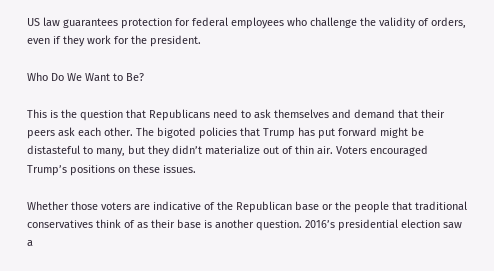US law guarantees protection for federal employees who challenge the validity of orders, even if they work for the president.

Who Do We Want to Be?

This is the question that Republicans need to ask themselves and demand that their peers ask each other. The bigoted policies that Trump has put forward might be distasteful to many, but they didn’t materialize out of thin air. Voters encouraged Trump’s positions on these issues.

Whether those voters are indicative of the Republican base or the people that traditional conservatives think of as their base is another question. 2016’s presidential election saw a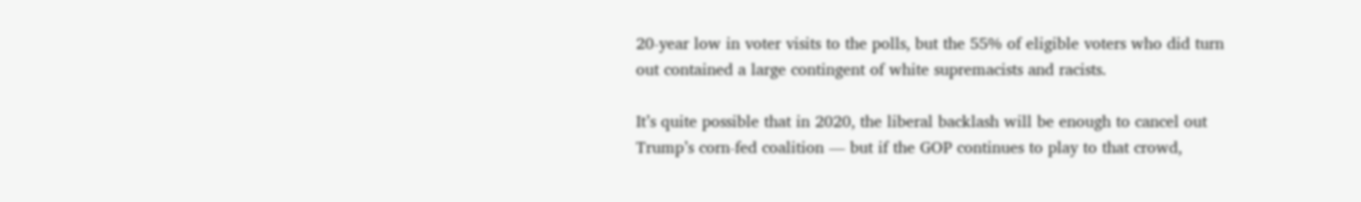20-year low in voter visits to the polls, but the 55% of eligible voters who did turn out contained a large contingent of white supremacists and racists.

It’s quite possible that in 2020, the liberal backlash will be enough to cancel out Trump’s corn-fed coalition — but if the GOP continues to play to that crowd,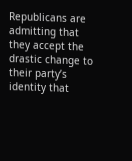Republicans are admitting that they accept the drastic change to their party’s identity that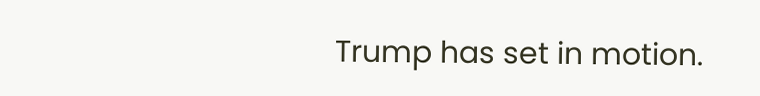Trump has set in motion.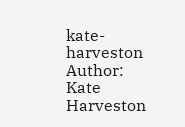kate-harveston Author: Kate Harveston